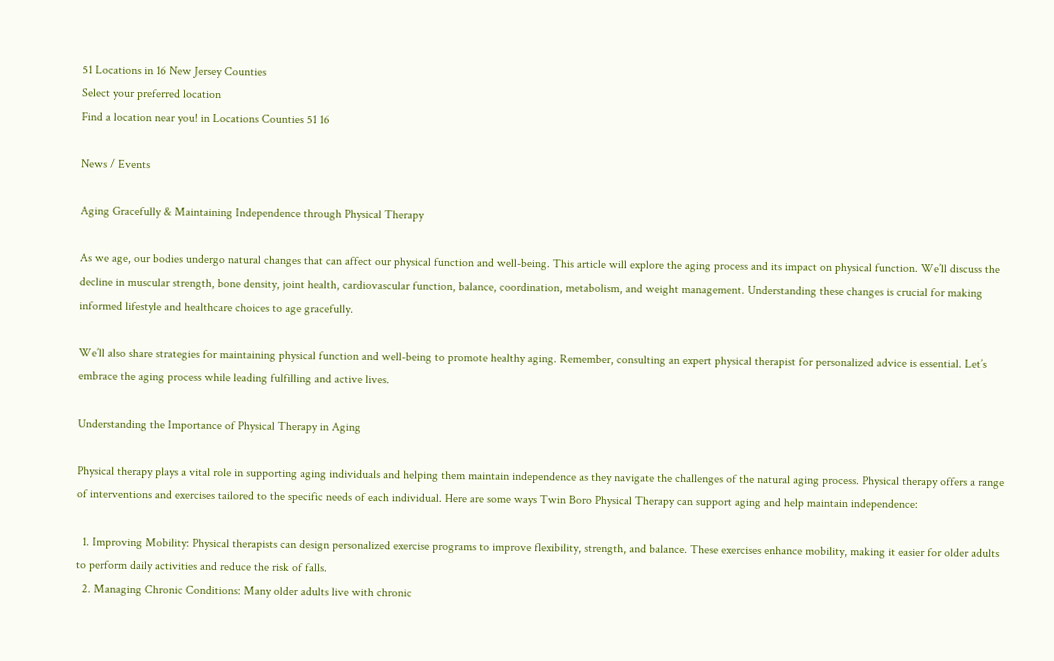51 Locations in 16 New Jersey Counties
Select your preferred location
Find a location near you! in Locations Counties 51 16

News / Events

Aging Gracefully & Maintaining Independence through Physical Therapy

As we age, our bodies undergo natural changes that can affect our physical function and well-being. This article will explore the aging process and its impact on physical function. We’ll discuss the decline in muscular strength, bone density, joint health, cardiovascular function, balance, coordination, metabolism, and weight management. Understanding these changes is crucial for making informed lifestyle and healthcare choices to age gracefully.

We’ll also share strategies for maintaining physical function and well-being to promote healthy aging. Remember, consulting an expert physical therapist for personalized advice is essential. Let’s embrace the aging process while leading fulfilling and active lives.

Understanding the Importance of Physical Therapy in Aging

Physical therapy plays a vital role in supporting aging individuals and helping them maintain independence as they navigate the challenges of the natural aging process. Physical therapy offers a range of interventions and exercises tailored to the specific needs of each individual. Here are some ways Twin Boro Physical Therapy can support aging and help maintain independence:

  1. Improving Mobility: Physical therapists can design personalized exercise programs to improve flexibility, strength, and balance. These exercises enhance mobility, making it easier for older adults to perform daily activities and reduce the risk of falls.
  2. Managing Chronic Conditions: Many older adults live with chronic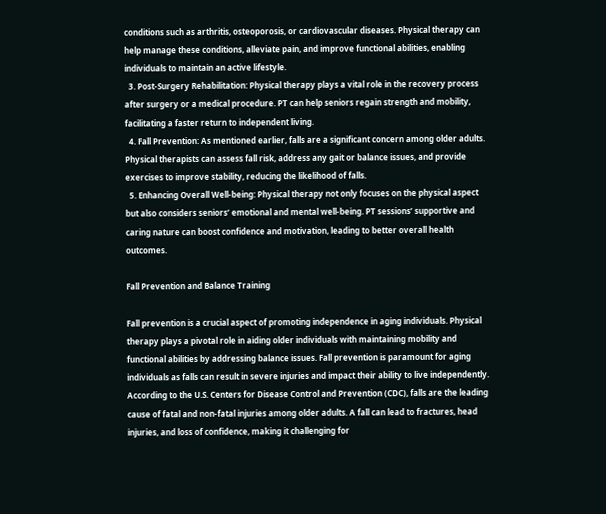conditions such as arthritis, osteoporosis, or cardiovascular diseases. Physical therapy can help manage these conditions, alleviate pain, and improve functional abilities, enabling individuals to maintain an active lifestyle.
  3. Post-Surgery Rehabilitation: Physical therapy plays a vital role in the recovery process after surgery or a medical procedure. PT can help seniors regain strength and mobility, facilitating a faster return to independent living.
  4. Fall Prevention: As mentioned earlier, falls are a significant concern among older adults. Physical therapists can assess fall risk, address any gait or balance issues, and provide exercises to improve stability, reducing the likelihood of falls.
  5. Enhancing Overall Well-being: Physical therapy not only focuses on the physical aspect but also considers seniors’ emotional and mental well-being. PT sessions’ supportive and caring nature can boost confidence and motivation, leading to better overall health outcomes.

Fall Prevention and Balance Training

Fall prevention is a crucial aspect of promoting independence in aging individuals. Physical therapy plays a pivotal role in aiding older individuals with maintaining mobility and functional abilities by addressing balance issues. Fall prevention is paramount for aging individuals as falls can result in severe injuries and impact their ability to live independently. According to the U.S. Centers for Disease Control and Prevention (CDC), falls are the leading cause of fatal and non-fatal injuries among older adults. A fall can lead to fractures, head injuries, and loss of confidence, making it challenging for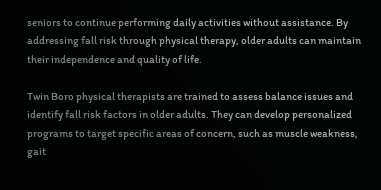seniors to continue performing daily activities without assistance. By addressing fall risk through physical therapy, older adults can maintain their independence and quality of life.

Twin Boro physical therapists are trained to assess balance issues and identify fall risk factors in older adults. They can develop personalized programs to target specific areas of concern, such as muscle weakness, gait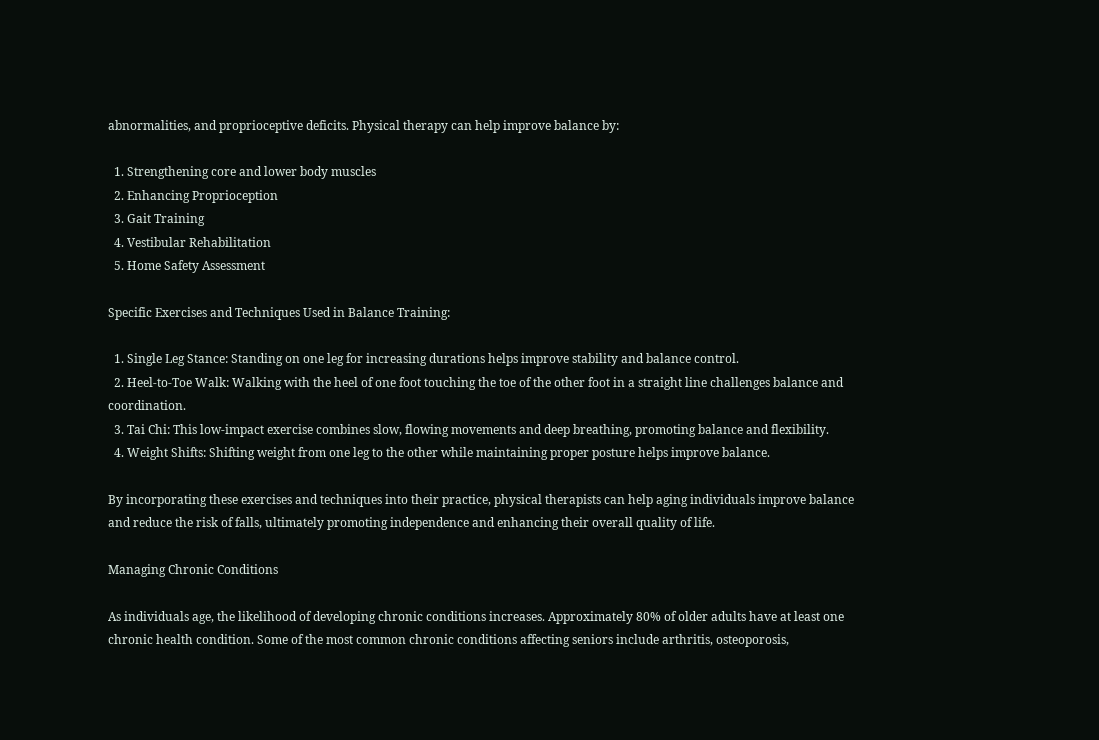abnormalities, and proprioceptive deficits. Physical therapy can help improve balance by:

  1. Strengthening core and lower body muscles
  2. Enhancing Proprioception
  3. Gait Training
  4. Vestibular Rehabilitation
  5. Home Safety Assessment

Specific Exercises and Techniques Used in Balance Training:

  1. Single Leg Stance: Standing on one leg for increasing durations helps improve stability and balance control.
  2. Heel-to-Toe Walk: Walking with the heel of one foot touching the toe of the other foot in a straight line challenges balance and coordination.
  3. Tai Chi: This low-impact exercise combines slow, flowing movements and deep breathing, promoting balance and flexibility.
  4. Weight Shifts: Shifting weight from one leg to the other while maintaining proper posture helps improve balance.

By incorporating these exercises and techniques into their practice, physical therapists can help aging individuals improve balance and reduce the risk of falls, ultimately promoting independence and enhancing their overall quality of life.

Managing Chronic Conditions

As individuals age, the likelihood of developing chronic conditions increases. Approximately 80% of older adults have at least one chronic health condition. Some of the most common chronic conditions affecting seniors include arthritis, osteoporosis,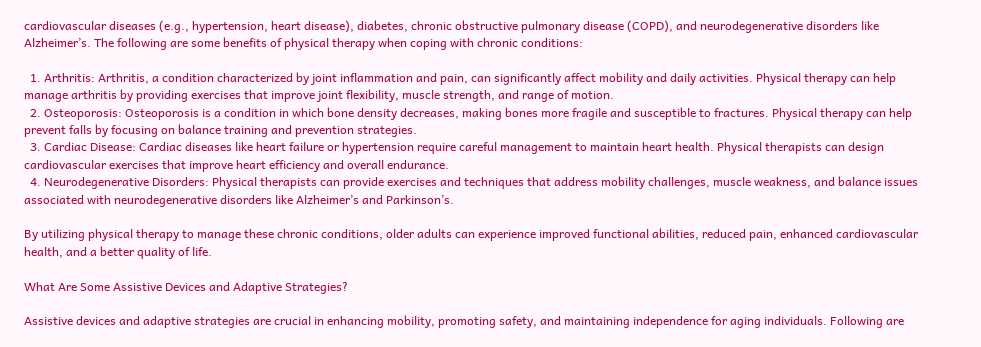cardiovascular diseases (e.g., hypertension, heart disease), diabetes, chronic obstructive pulmonary disease (COPD), and neurodegenerative disorders like Alzheimer’s. The following are some benefits of physical therapy when coping with chronic conditions:

  1. Arthritis: Arthritis, a condition characterized by joint inflammation and pain, can significantly affect mobility and daily activities. Physical therapy can help manage arthritis by providing exercises that improve joint flexibility, muscle strength, and range of motion.
  2. Osteoporosis: Osteoporosis is a condition in which bone density decreases, making bones more fragile and susceptible to fractures. Physical therapy can help prevent falls by focusing on balance training and prevention strategies.
  3. Cardiac Disease: Cardiac diseases like heart failure or hypertension require careful management to maintain heart health. Physical therapists can design cardiovascular exercises that improve heart efficiency and overall endurance.
  4. Neurodegenerative Disorders: Physical therapists can provide exercises and techniques that address mobility challenges, muscle weakness, and balance issues associated with neurodegenerative disorders like Alzheimer’s and Parkinson’s.

By utilizing physical therapy to manage these chronic conditions, older adults can experience improved functional abilities, reduced pain, enhanced cardiovascular health, and a better quality of life.

What Are Some Assistive Devices and Adaptive Strategies?

Assistive devices and adaptive strategies are crucial in enhancing mobility, promoting safety, and maintaining independence for aging individuals. Following are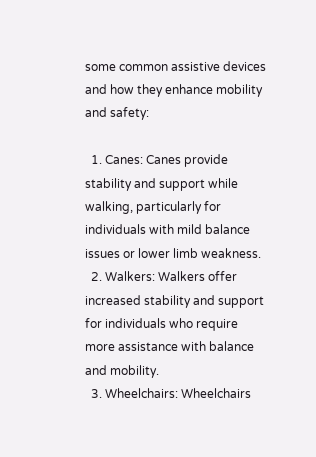some common assistive devices and how they enhance mobility and safety:

  1. Canes: Canes provide stability and support while walking, particularly for individuals with mild balance issues or lower limb weakness.
  2. Walkers: Walkers offer increased stability and support for individuals who require more assistance with balance and mobility.
  3. Wheelchairs: Wheelchairs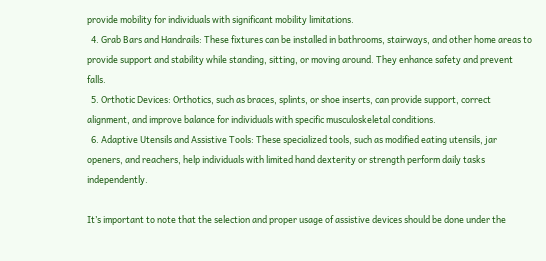provide mobility for individuals with significant mobility limitations.
  4. Grab Bars and Handrails: These fixtures can be installed in bathrooms, stairways, and other home areas to provide support and stability while standing, sitting, or moving around. They enhance safety and prevent falls.
  5. Orthotic Devices: Orthotics, such as braces, splints, or shoe inserts, can provide support, correct alignment, and improve balance for individuals with specific musculoskeletal conditions.
  6. Adaptive Utensils and Assistive Tools: These specialized tools, such as modified eating utensils, jar openers, and reachers, help individuals with limited hand dexterity or strength perform daily tasks independently.

It’s important to note that the selection and proper usage of assistive devices should be done under the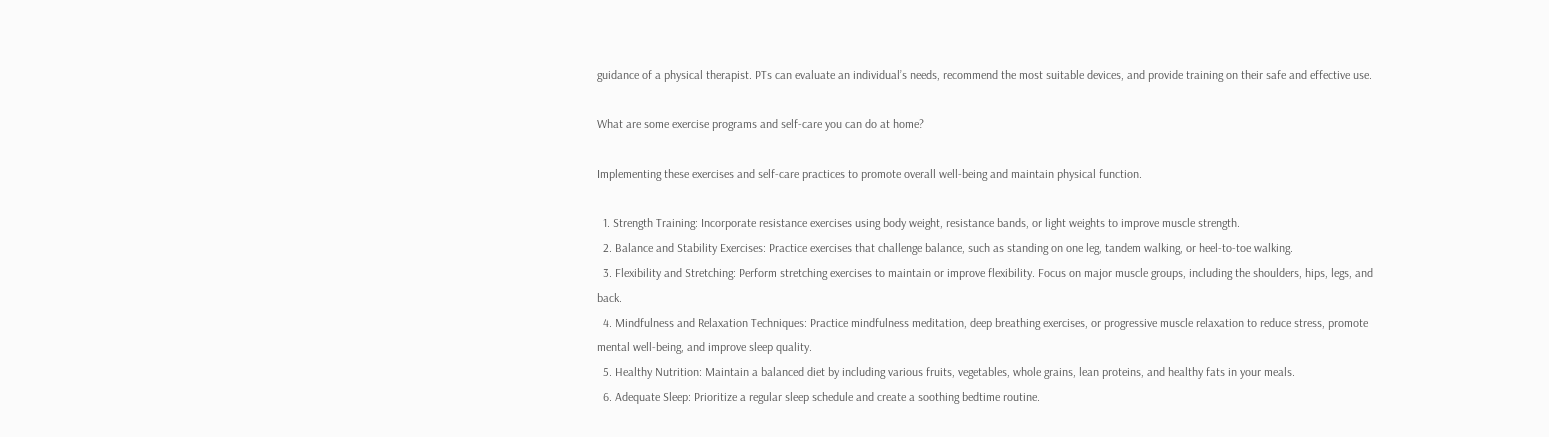guidance of a physical therapist. PTs can evaluate an individual’s needs, recommend the most suitable devices, and provide training on their safe and effective use.

What are some exercise programs and self-care you can do at home?

Implementing these exercises and self-care practices to promote overall well-being and maintain physical function.

  1. Strength Training: Incorporate resistance exercises using body weight, resistance bands, or light weights to improve muscle strength.
  2. Balance and Stability Exercises: Practice exercises that challenge balance, such as standing on one leg, tandem walking, or heel-to-toe walking.
  3. Flexibility and Stretching: Perform stretching exercises to maintain or improve flexibility. Focus on major muscle groups, including the shoulders, hips, legs, and back.
  4. Mindfulness and Relaxation Techniques: Practice mindfulness meditation, deep breathing exercises, or progressive muscle relaxation to reduce stress, promote mental well-being, and improve sleep quality.
  5. Healthy Nutrition: Maintain a balanced diet by including various fruits, vegetables, whole grains, lean proteins, and healthy fats in your meals.
  6. Adequate Sleep: Prioritize a regular sleep schedule and create a soothing bedtime routine.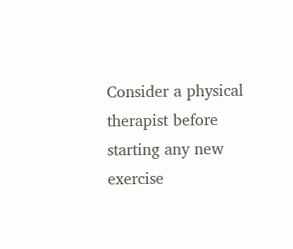Consider a physical therapist before starting any new exercise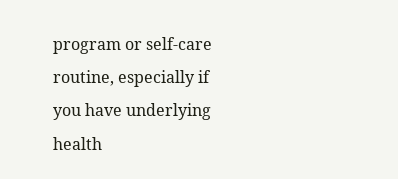program or self-care routine, especially if you have underlying health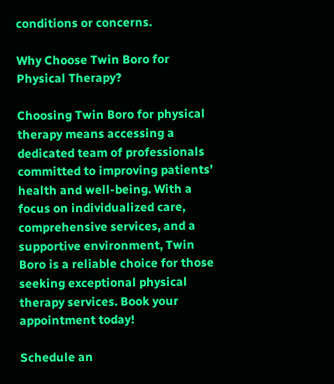conditions or concerns.

Why Choose Twin Boro for Physical Therapy?

Choosing Twin Boro for physical therapy means accessing a dedicated team of professionals committed to improving patients’ health and well-being. With a focus on individualized care, comprehensive services, and a supportive environment, Twin Boro is a reliable choice for those seeking exceptional physical therapy services. Book your appointment today!

Schedule an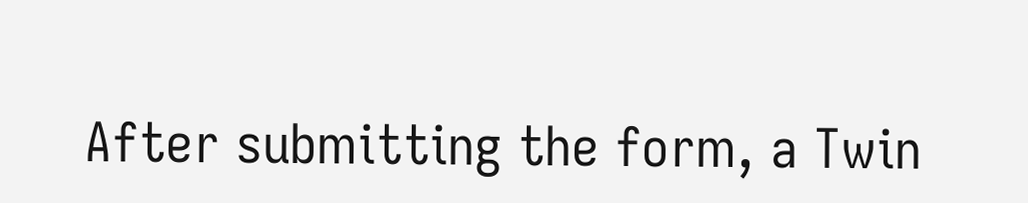After submitting the form, a Twin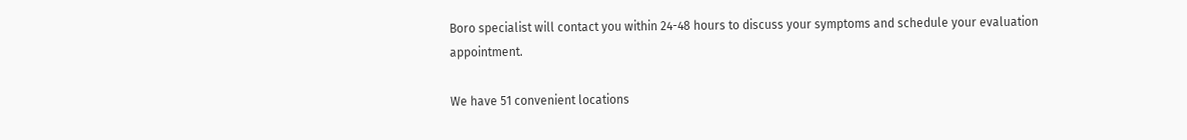Boro specialist will contact you within 24-48 hours to discuss your symptoms and schedule your evaluation appointment.

We have 51 convenient locations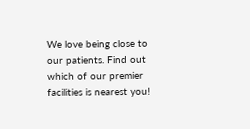We love being close to our patients. Find out which of our premier facilities is nearest you!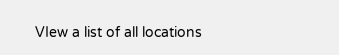VIew a list of all locations